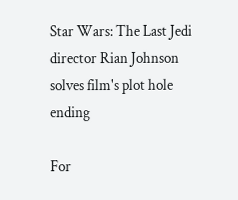Star Wars: The Last Jedi director Rian Johnson solves film's plot hole ending

For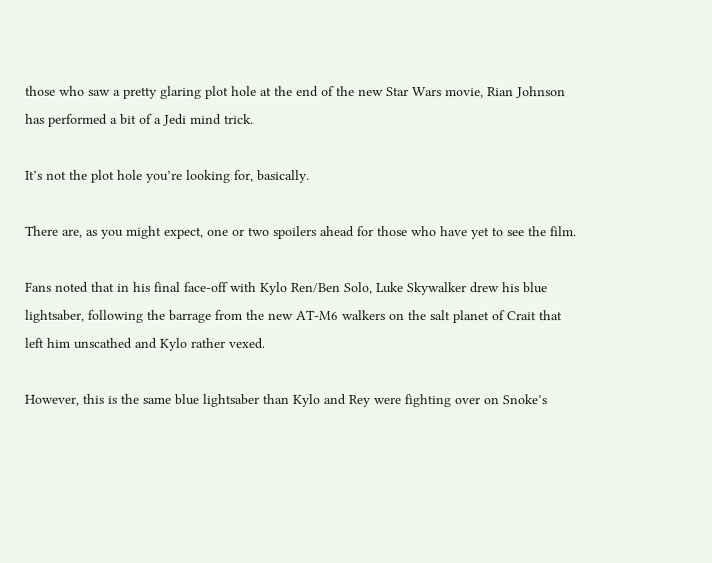those who saw a pretty glaring plot hole at the end of the new Star Wars movie, Rian Johnson has performed a bit of a Jedi mind trick.

It’s not the plot hole you’re looking for, basically.

There are, as you might expect, one or two spoilers ahead for those who have yet to see the film.

Fans noted that in his final face-off with Kylo Ren/Ben Solo, Luke Skywalker drew his blue lightsaber, following the barrage from the new AT-M6 walkers on the salt planet of Crait that left him unscathed and Kylo rather vexed.

However, this is the same blue lightsaber than Kylo and Rey were fighting over on Snoke’s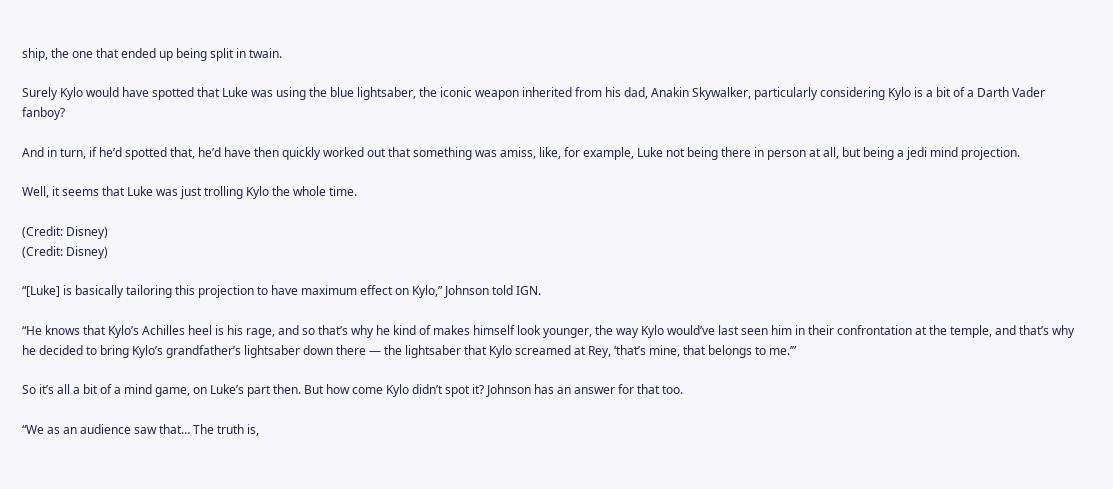ship, the one that ended up being split in twain.

Surely Kylo would have spotted that Luke was using the blue lightsaber, the iconic weapon inherited from his dad, Anakin Skywalker, particularly considering Kylo is a bit of a Darth Vader fanboy?

And in turn, if he’d spotted that, he’d have then quickly worked out that something was amiss, like, for example, Luke not being there in person at all, but being a jedi mind projection.

Well, it seems that Luke was just trolling Kylo the whole time.

(Credit: Disney)
(Credit: Disney)

“[Luke] is basically tailoring this projection to have maximum effect on Kylo,” Johnson told IGN.

“He knows that Kylo’s Achilles heel is his rage, and so that’s why he kind of makes himself look younger, the way Kylo would’ve last seen him in their confrontation at the temple, and that’s why he decided to bring Kylo’s grandfather’s lightsaber down there — the lightsaber that Kylo screamed at Rey, ‘that’s mine, that belongs to me.’”

So it’s all a bit of a mind game, on Luke’s part then. But how come Kylo didn’t spot it? Johnson has an answer for that too.

“We as an audience saw that… The truth is,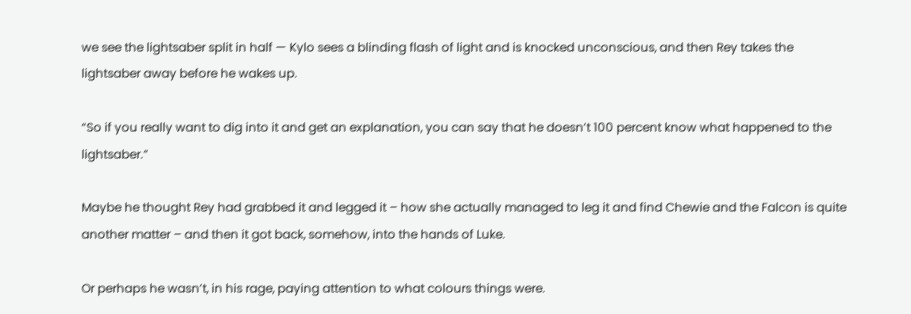we see the lightsaber split in half — Kylo sees a blinding flash of light and is knocked unconscious, and then Rey takes the lightsaber away before he wakes up.

“So if you really want to dig into it and get an explanation, you can say that he doesn’t 100 percent know what happened to the lightsaber.”

Maybe he thought Rey had grabbed it and legged it – how she actually managed to leg it and find Chewie and the Falcon is quite another matter – and then it got back, somehow, into the hands of Luke.

Or perhaps he wasn’t, in his rage, paying attention to what colours things were.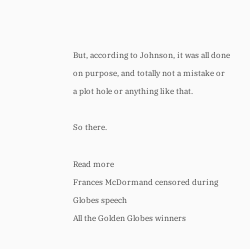But, according to Johnson, it was all done on purpose, and totally not a mistake or a plot hole or anything like that.

So there.

Read more
Frances McDormand censored during Globes speech
All the Golden Globes winners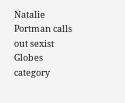Natalie Portman calls out sexist Globes category